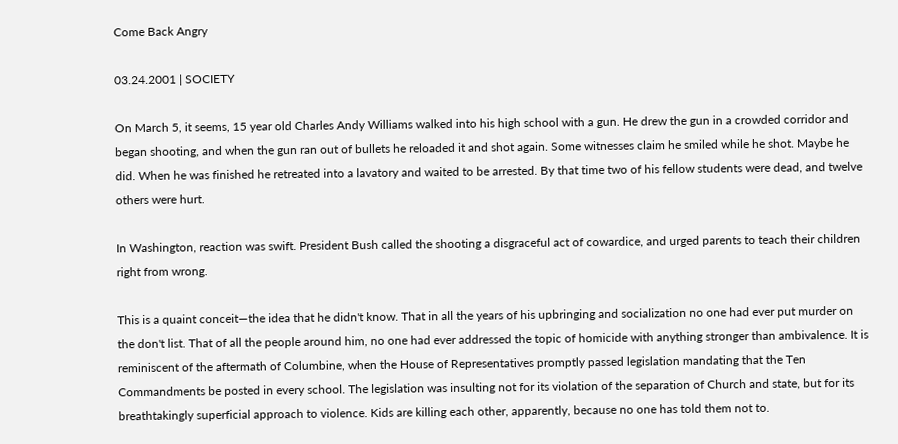Come Back Angry

03.24.2001 | SOCIETY

On March 5, it seems, 15 year old Charles Andy Williams walked into his high school with a gun. He drew the gun in a crowded corridor and began shooting, and when the gun ran out of bullets he reloaded it and shot again. Some witnesses claim he smiled while he shot. Maybe he did. When he was finished he retreated into a lavatory and waited to be arrested. By that time two of his fellow students were dead, and twelve others were hurt.

In Washington, reaction was swift. President Bush called the shooting a disgraceful act of cowardice, and urged parents to teach their children right from wrong.

This is a quaint conceit—the idea that he didn't know. That in all the years of his upbringing and socialization no one had ever put murder on the don't list. That of all the people around him, no one had ever addressed the topic of homicide with anything stronger than ambivalence. It is reminiscent of the aftermath of Columbine, when the House of Representatives promptly passed legislation mandating that the Ten Commandments be posted in every school. The legislation was insulting not for its violation of the separation of Church and state, but for its breathtakingly superficial approach to violence. Kids are killing each other, apparently, because no one has told them not to.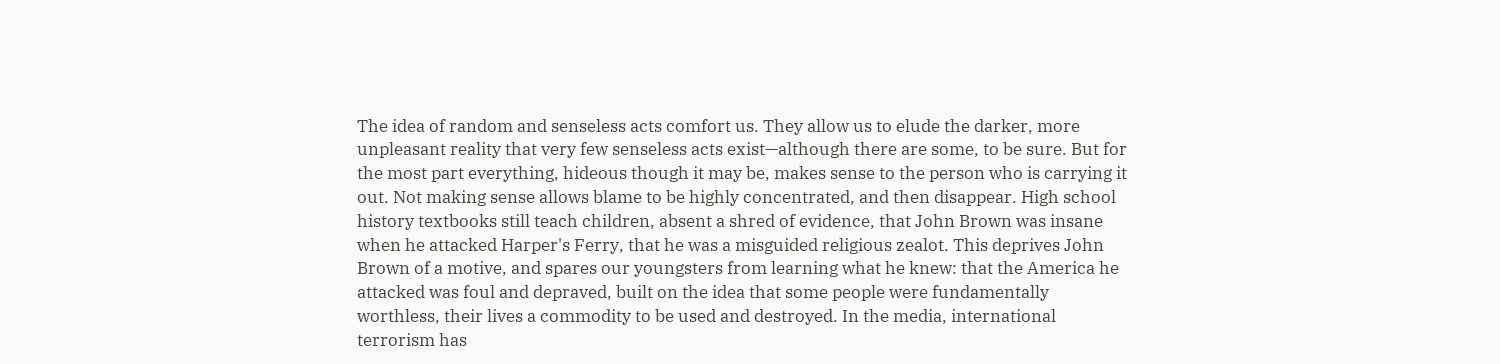The idea of random and senseless acts comfort us. They allow us to elude the darker, more unpleasant reality that very few senseless acts exist—although there are some, to be sure. But for the most part everything, hideous though it may be, makes sense to the person who is carrying it out. Not making sense allows blame to be highly concentrated, and then disappear. High school history textbooks still teach children, absent a shred of evidence, that John Brown was insane when he attacked Harper's Ferry, that he was a misguided religious zealot. This deprives John Brown of a motive, and spares our youngsters from learning what he knew: that the America he attacked was foul and depraved, built on the idea that some people were fundamentally worthless, their lives a commodity to be used and destroyed. In the media, international terrorism has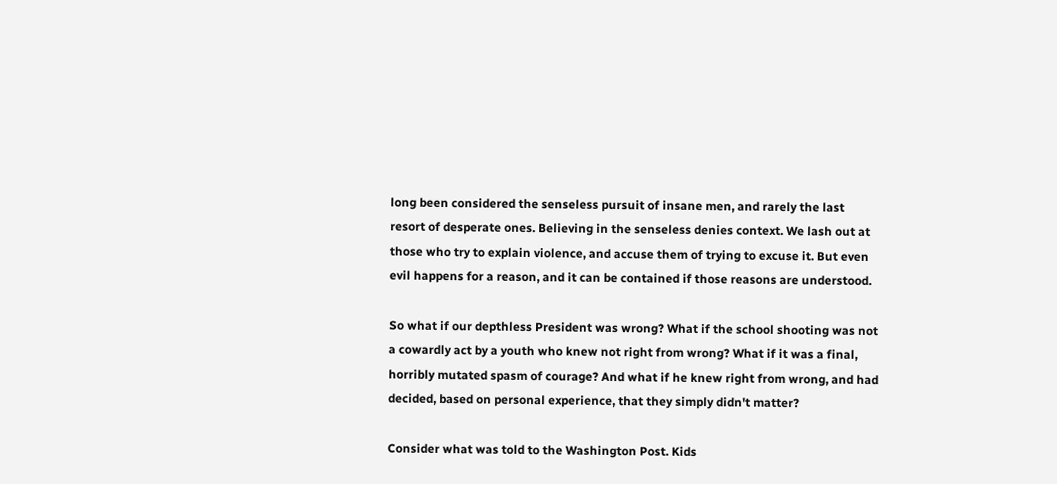long been considered the senseless pursuit of insane men, and rarely the last resort of desperate ones. Believing in the senseless denies context. We lash out at those who try to explain violence, and accuse them of trying to excuse it. But even evil happens for a reason, and it can be contained if those reasons are understood.

So what if our depthless President was wrong? What if the school shooting was not a cowardly act by a youth who knew not right from wrong? What if it was a final, horribly mutated spasm of courage? And what if he knew right from wrong, and had decided, based on personal experience, that they simply didn't matter?

Consider what was told to the Washington Post. Kids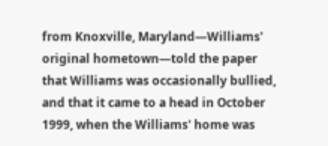from Knoxville, Maryland—Williams' original hometown—told the paper that Williams was occasionally bullied, and that it came to a head in October 1999, when the Williams' home was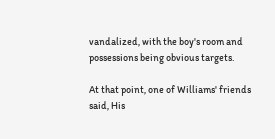vandalized, with the boy's room and possessions being obvious targets.

At that point, one of Williams' friends said, His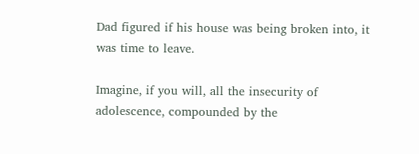Dad figured if his house was being broken into, it was time to leave.

Imagine, if you will, all the insecurity of adolescence, compounded by the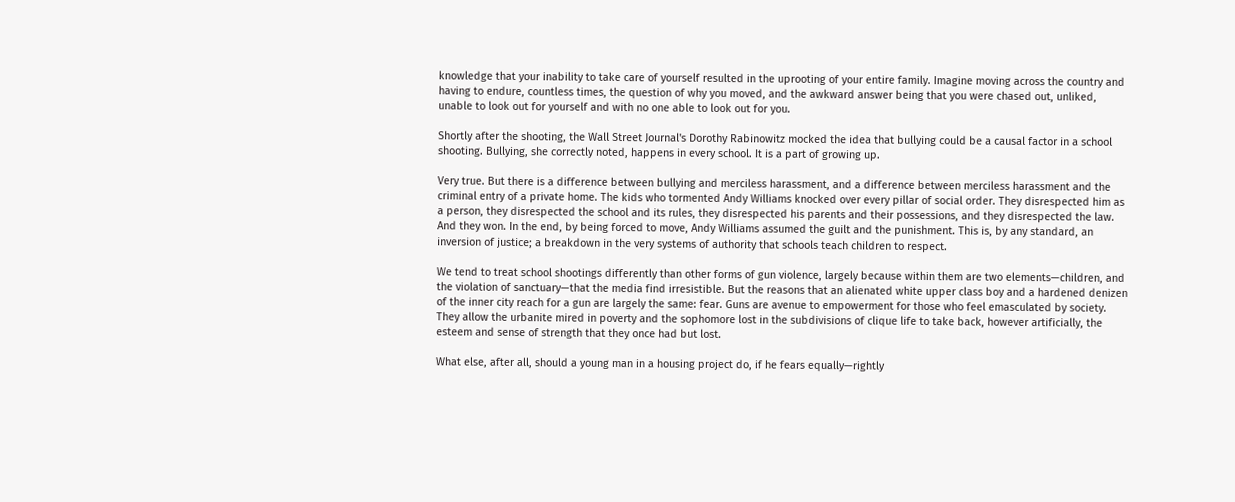knowledge that your inability to take care of yourself resulted in the uprooting of your entire family. Imagine moving across the country and having to endure, countless times, the question of why you moved, and the awkward answer being that you were chased out, unliked, unable to look out for yourself and with no one able to look out for you.

Shortly after the shooting, the Wall Street Journal's Dorothy Rabinowitz mocked the idea that bullying could be a causal factor in a school shooting. Bullying, she correctly noted, happens in every school. It is a part of growing up.

Very true. But there is a difference between bullying and merciless harassment, and a difference between merciless harassment and the criminal entry of a private home. The kids who tormented Andy Williams knocked over every pillar of social order. They disrespected him as a person, they disrespected the school and its rules, they disrespected his parents and their possessions, and they disrespected the law. And they won. In the end, by being forced to move, Andy Williams assumed the guilt and the punishment. This is, by any standard, an inversion of justice; a breakdown in the very systems of authority that schools teach children to respect.

We tend to treat school shootings differently than other forms of gun violence, largely because within them are two elements—children, and the violation of sanctuary—that the media find irresistible. But the reasons that an alienated white upper class boy and a hardened denizen of the inner city reach for a gun are largely the same: fear. Guns are avenue to empowerment for those who feel emasculated by society. They allow the urbanite mired in poverty and the sophomore lost in the subdivisions of clique life to take back, however artificially, the esteem and sense of strength that they once had but lost.

What else, after all, should a young man in a housing project do, if he fears equally—rightly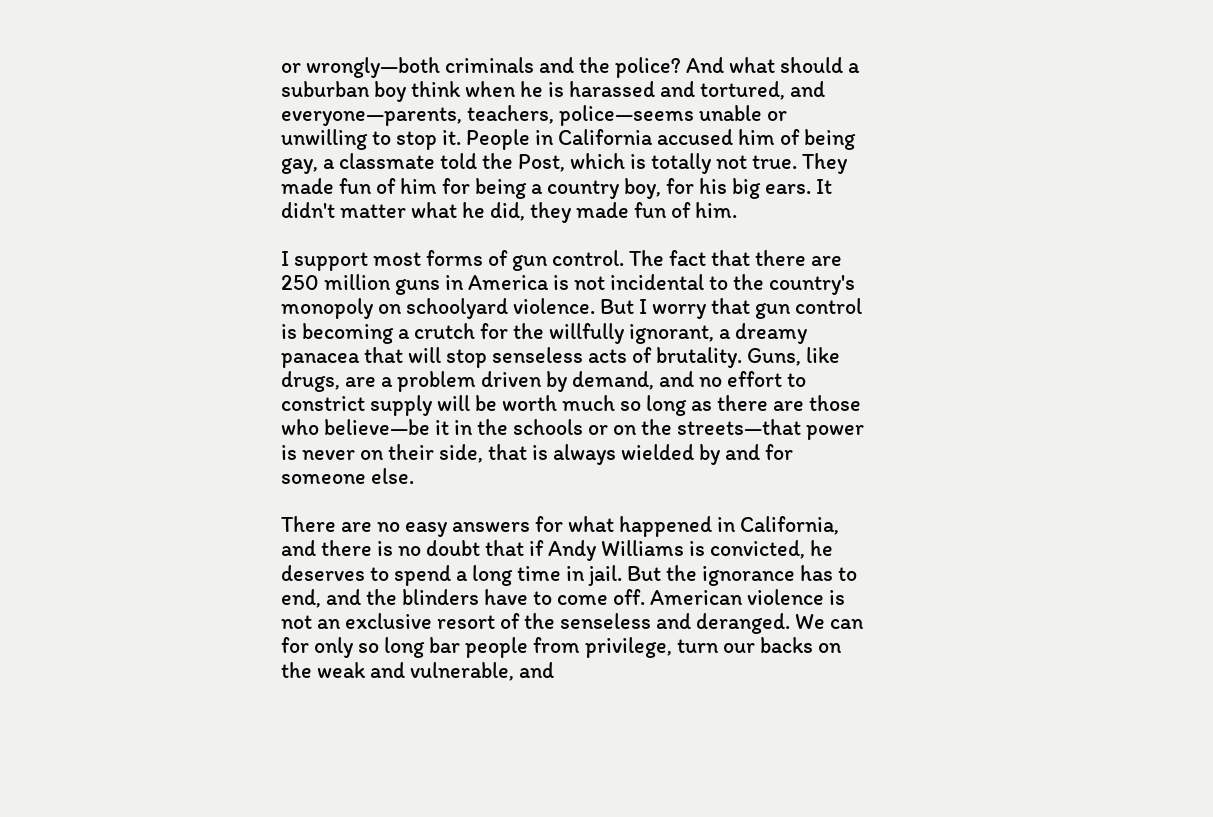or wrongly—both criminals and the police? And what should a suburban boy think when he is harassed and tortured, and everyone—parents, teachers, police—seems unable or unwilling to stop it. People in California accused him of being gay, a classmate told the Post, which is totally not true. They made fun of him for being a country boy, for his big ears. It didn't matter what he did, they made fun of him.

I support most forms of gun control. The fact that there are 250 million guns in America is not incidental to the country's monopoly on schoolyard violence. But I worry that gun control is becoming a crutch for the willfully ignorant, a dreamy panacea that will stop senseless acts of brutality. Guns, like drugs, are a problem driven by demand, and no effort to constrict supply will be worth much so long as there are those who believe—be it in the schools or on the streets—that power is never on their side, that is always wielded by and for someone else.

There are no easy answers for what happened in California, and there is no doubt that if Andy Williams is convicted, he deserves to spend a long time in jail. But the ignorance has to end, and the blinders have to come off. American violence is not an exclusive resort of the senseless and deranged. We can for only so long bar people from privilege, turn our backs on the weak and vulnerable, and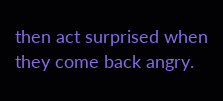then act surprised when they come back angry.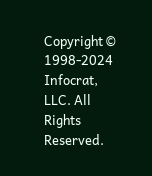Copyright © 1998-2024 Infocrat, LLC. All Rights Reserved.